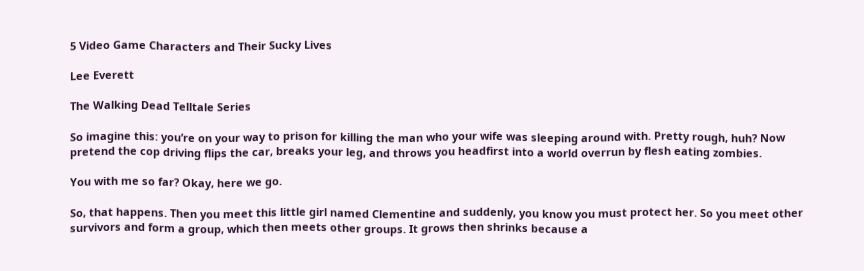5 Video Game Characters and Their Sucky Lives

Lee Everett

The Walking Dead Telltale Series

So imagine this: you’re on your way to prison for killing the man who your wife was sleeping around with. Pretty rough, huh? Now pretend the cop driving flips the car, breaks your leg, and throws you headfirst into a world overrun by flesh eating zombies.

You with me so far? Okay, here we go.

So, that happens. Then you meet this little girl named Clementine and suddenly, you know you must protect her. So you meet other survivors and form a group, which then meets other groups. It grows then shrinks because a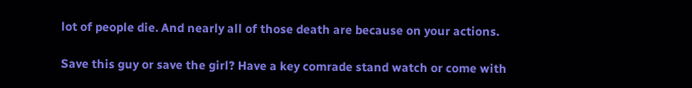lot of people die. And nearly all of those death are because on your actions.

Save this guy or save the girl? Have a key comrade stand watch or come with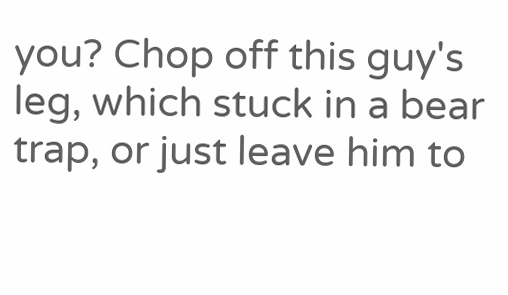you? Chop off this guy's leg, which stuck in a bear trap, or just leave him to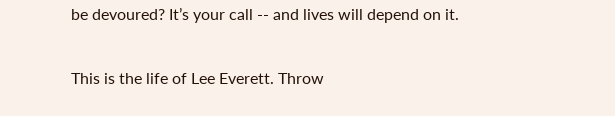be devoured? It’s your call -- and lives will depend on it.

This is the life of Lee Everett. Throw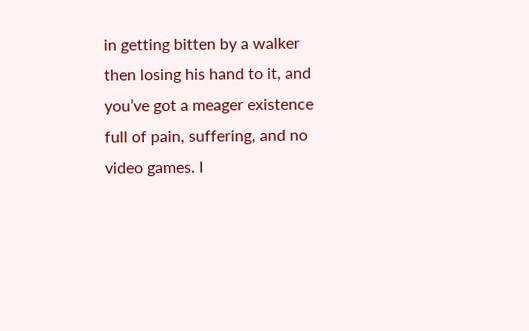in getting bitten by a walker then losing his hand to it, and you’ve got a meager existence full of pain, suffering, and no video games. I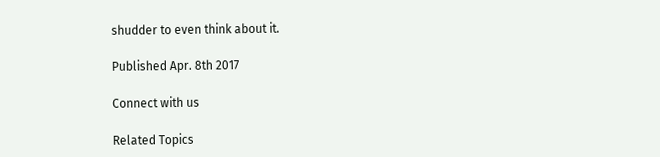shudder to even think about it.

Published Apr. 8th 2017

Connect with us

Related Topics